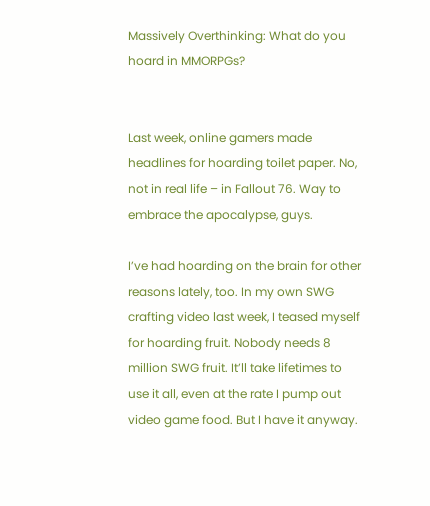Massively Overthinking: What do you hoard in MMORPGs?


Last week, online gamers made headlines for hoarding toilet paper. No, not in real life – in Fallout 76. Way to embrace the apocalypse, guys.

I’ve had hoarding on the brain for other reasons lately, too. In my own SWG crafting video last week, I teased myself for hoarding fruit. Nobody needs 8 million SWG fruit. It’ll take lifetimes to use it all, even at the rate I pump out video game food. But I have it anyway.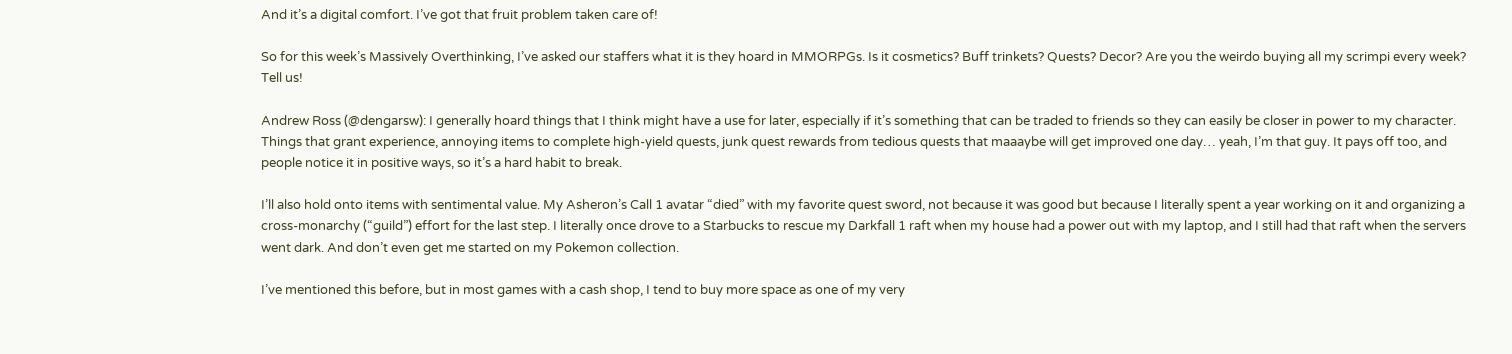And it’s a digital comfort. I’ve got that fruit problem taken care of!

So for this week’s Massively Overthinking, I’ve asked our staffers what it is they hoard in MMORPGs. Is it cosmetics? Buff trinkets? Quests? Decor? Are you the weirdo buying all my scrimpi every week? Tell us!

Andrew Ross (@dengarsw): I generally hoard things that I think might have a use for later, especially if it’s something that can be traded to friends so they can easily be closer in power to my character. Things that grant experience, annoying items to complete high-yield quests, junk quest rewards from tedious quests that maaaybe will get improved one day… yeah, I’m that guy. It pays off too, and people notice it in positive ways, so it’s a hard habit to break.

I’ll also hold onto items with sentimental value. My Asheron’s Call 1 avatar “died” with my favorite quest sword, not because it was good but because I literally spent a year working on it and organizing a cross-monarchy (“guild”) effort for the last step. I literally once drove to a Starbucks to rescue my Darkfall 1 raft when my house had a power out with my laptop, and I still had that raft when the servers went dark. And don’t even get me started on my Pokemon collection.

I’ve mentioned this before, but in most games with a cash shop, I tend to buy more space as one of my very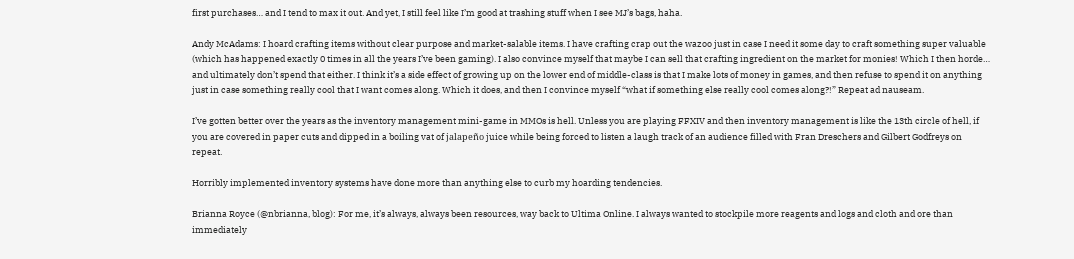first purchases… and I tend to max it out. And yet, I still feel like I’m good at trashing stuff when I see MJ’s bags, haha.

Andy McAdams: I hoard crafting items without clear purpose and market-salable items. I have crafting crap out the wazoo just in case I need it some day to craft something super valuable (which has happened exactly 0 times in all the years I’ve been gaming). I also convince myself that maybe I can sell that crafting ingredient on the market for monies! Which I then horde… and ultimately don’t spend that either. I think it’s a side effect of growing up on the lower end of middle-class is that I make lots of money in games, and then refuse to spend it on anything just in case something really cool that I want comes along. Which it does, and then I convince myself “what if something else really cool comes along?!” Repeat ad nauseam.

I’ve gotten better over the years as the inventory management mini-game in MMOs is hell. Unless you are playing FFXIV and then inventory management is like the 13th circle of hell, if you are covered in paper cuts and dipped in a boiling vat of jalapeño juice while being forced to listen a laugh track of an audience filled with Fran Dreschers and Gilbert Godfreys on repeat.

Horribly implemented inventory systems have done more than anything else to curb my hoarding tendencies.

Brianna Royce (@nbrianna, blog): For me, it’s always, always been resources, way back to Ultima Online. I always wanted to stockpile more reagents and logs and cloth and ore than immediately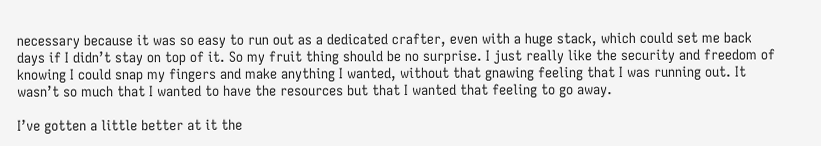necessary because it was so easy to run out as a dedicated crafter, even with a huge stack, which could set me back days if I didn’t stay on top of it. So my fruit thing should be no surprise. I just really like the security and freedom of knowing I could snap my fingers and make anything I wanted, without that gnawing feeling that I was running out. It wasn’t so much that I wanted to have the resources but that I wanted that feeling to go away.

I’ve gotten a little better at it the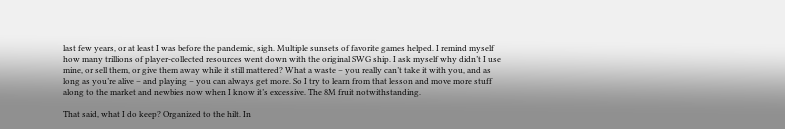last few years, or at least I was before the pandemic, sigh. Multiple sunsets of favorite games helped. I remind myself how many trillions of player-collected resources went down with the original SWG ship. I ask myself why didn’t I use mine, or sell them, or give them away while it still mattered? What a waste – you really can’t take it with you, and as long as you’re alive – and playing – you can always get more. So I try to learn from that lesson and move more stuff along to the market and newbies now when I know it’s excessive. The 8M fruit notwithstanding.

That said, what I do keep? Organized to the hilt. In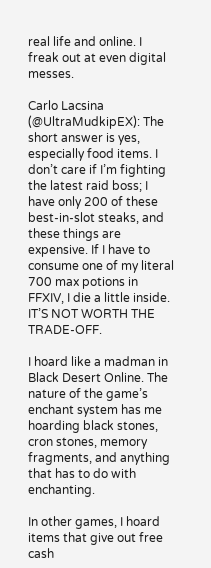real life and online. I freak out at even digital messes.

Carlo Lacsina (@UltraMudkipEX): The short answer is yes, especially food items. I don’t care if I’m fighting the latest raid boss; I have only 200 of these best-in-slot steaks, and these things are expensive. If I have to consume one of my literal 700 max potions in FFXIV, I die a little inside. IT’S NOT WORTH THE TRADE-OFF.

I hoard like a madman in Black Desert Online. The nature of the game’s enchant system has me hoarding black stones, cron stones, memory fragments, and anything that has to do with enchanting.

In other games, I hoard items that give out free cash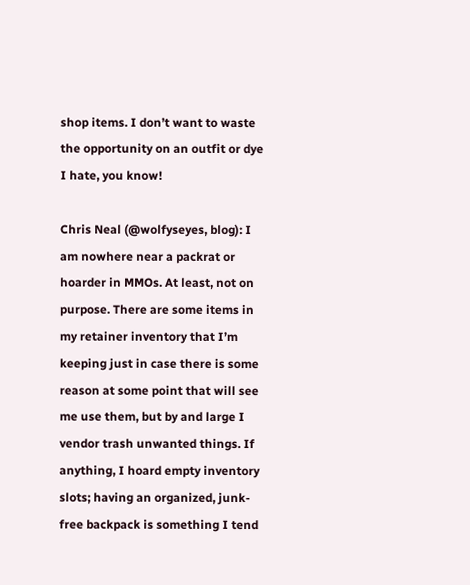shop items. I don’t want to waste the opportunity on an outfit or dye I hate, you know!

Chris Neal (@wolfyseyes, blog): I am nowhere near a packrat or hoarder in MMOs. At least, not on purpose. There are some items in my retainer inventory that I’m keeping just in case there is some reason at some point that will see me use them, but by and large I vendor trash unwanted things. If anything, I hoard empty inventory slots; having an organized, junk-free backpack is something I tend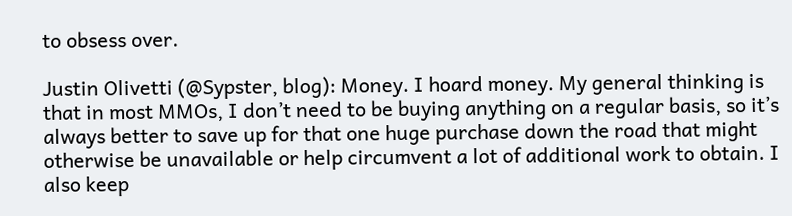to obsess over.

Justin Olivetti (@Sypster, blog): Money. I hoard money. My general thinking is that in most MMOs, I don’t need to be buying anything on a regular basis, so it’s always better to save up for that one huge purchase down the road that might otherwise be unavailable or help circumvent a lot of additional work to obtain. I also keep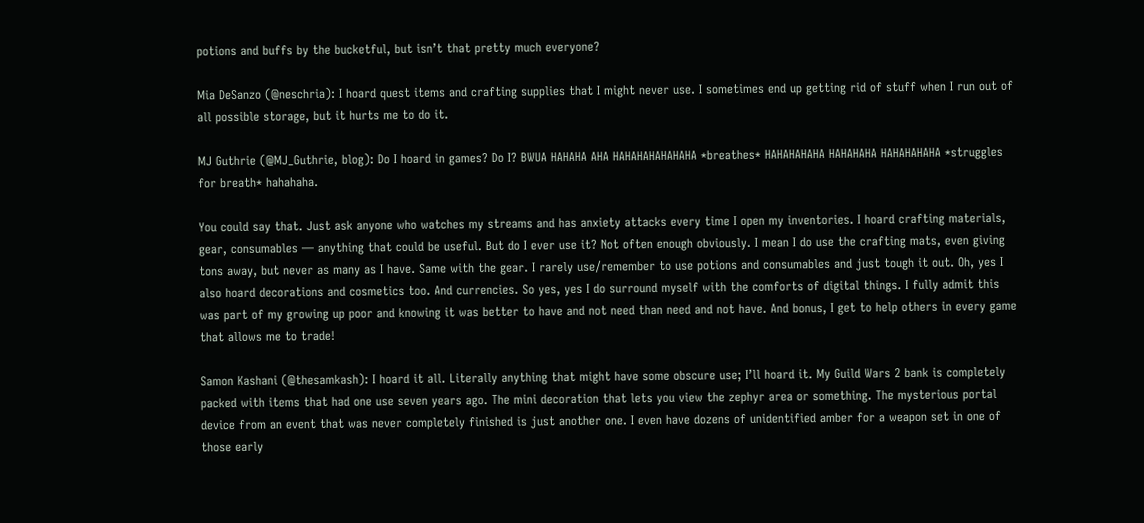potions and buffs by the bucketful, but isn’t that pretty much everyone?

Mia DeSanzo (@neschria): I hoard quest items and crafting supplies that I might never use. I sometimes end up getting rid of stuff when I run out of all possible storage, but it hurts me to do it.

MJ Guthrie (@MJ_Guthrie, blog): Do I hoard in games? Do I? BWUA HAHAHA AHA HAHAHAHAHAHAHA *breathes* HAHAHAHAHA HAHAHAHA HAHAHAHAHA *struggles for breath* hahahaha.

You could say that. Just ask anyone who watches my streams and has anxiety attacks every time I open my inventories. I hoard crafting materials, gear, consumables — anything that could be useful. But do I ever use it? Not often enough obviously. I mean I do use the crafting mats, even giving tons away, but never as many as I have. Same with the gear. I rarely use/remember to use potions and consumables and just tough it out. Oh, yes I also hoard decorations and cosmetics too. And currencies. So yes, yes I do surround myself with the comforts of digital things. I fully admit this was part of my growing up poor and knowing it was better to have and not need than need and not have. And bonus, I get to help others in every game that allows me to trade!

Samon Kashani (@thesamkash): I hoard it all. Literally anything that might have some obscure use; I’ll hoard it. My Guild Wars 2 bank is completely packed with items that had one use seven years ago. The mini decoration that lets you view the zephyr area or something. The mysterious portal device from an event that was never completely finished is just another one. I even have dozens of unidentified amber for a weapon set in one of those early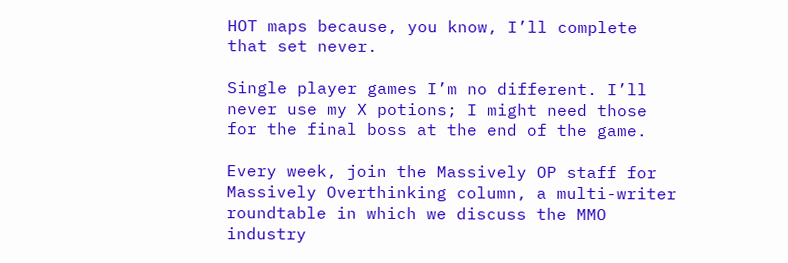HOT maps because, you know, I’ll complete that set never.

Single player games I’m no different. I’ll never use my X potions; I might need those for the final boss at the end of the game.

Every week, join the Massively OP staff for Massively Overthinking column, a multi-writer roundtable in which we discuss the MMO industry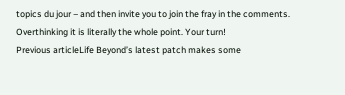topics du jour – and then invite you to join the fray in the comments. Overthinking it is literally the whole point. Your turn!
Previous articleLife Beyond’s latest patch makes some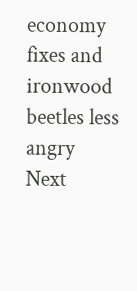economy fixes and ironwood beetles less angry
Next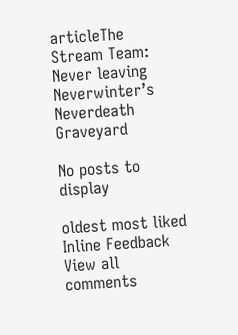articleThe Stream Team: Never leaving Neverwinter’s Neverdeath Graveyard

No posts to display

oldest most liked
Inline Feedback
View all comments